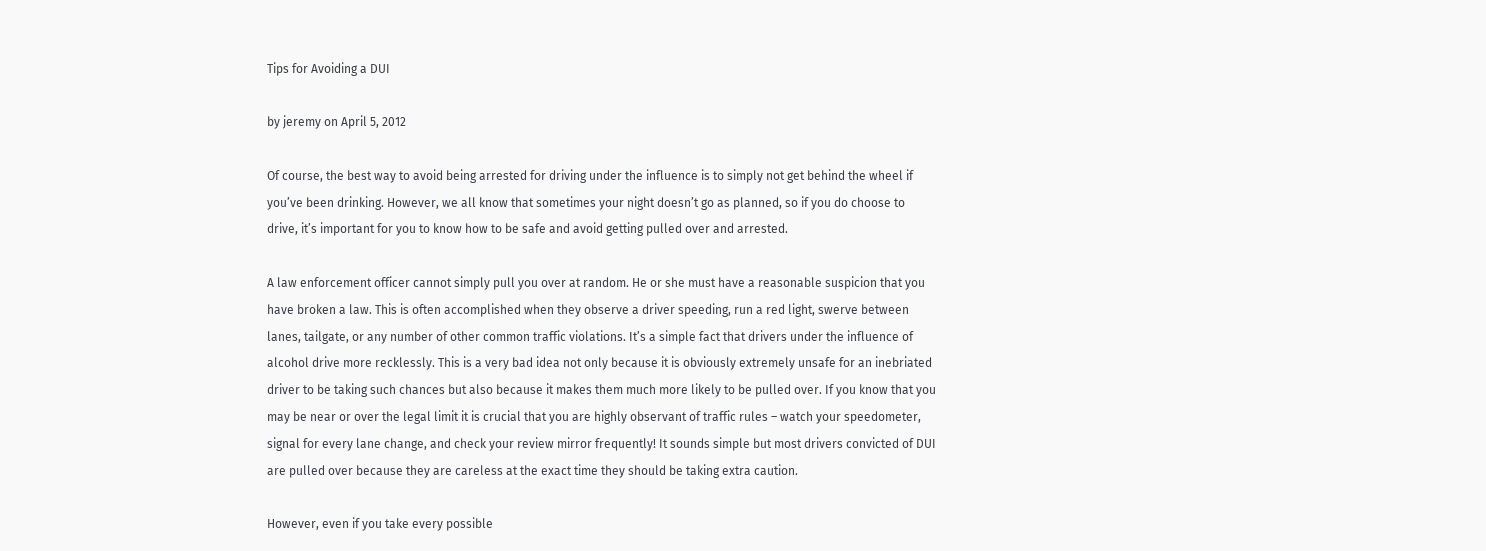Tips for Avoiding a DUI

by jeremy on April 5, 2012

Of course, the best way to avoid being arrested for driving under the influence is to simply not get behind the wheel if you’ve been drinking. However, we all know that sometimes your night doesn’t go as planned, so if you do choose to drive, it’s important for you to know how to be safe and avoid getting pulled over and arrested.

A law enforcement officer cannot simply pull you over at random. He or she must have a reasonable suspicion that you have broken a law. This is often accomplished when they observe a driver speeding, run a red light, swerve between lanes, tailgate, or any number of other common traffic violations. It’s a simple fact that drivers under the influence of alcohol drive more recklessly. This is a very bad idea not only because it is obviously extremely unsafe for an inebriated driver to be taking such chances but also because it makes them much more likely to be pulled over. If you know that you may be near or over the legal limit it is crucial that you are highly observant of traffic rules – watch your speedometer, signal for every lane change, and check your review mirror frequently! It sounds simple but most drivers convicted of DUI are pulled over because they are careless at the exact time they should be taking extra caution.

However, even if you take every possible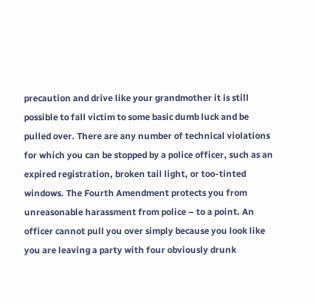precaution and drive like your grandmother it is still possible to fall victim to some basic dumb luck and be pulled over. There are any number of technical violations for which you can be stopped by a police officer, such as an expired registration, broken tail light, or too-tinted windows. The Fourth Amendment protects you from unreasonable harassment from police – to a point. An officer cannot pull you over simply because you look like you are leaving a party with four obviously drunk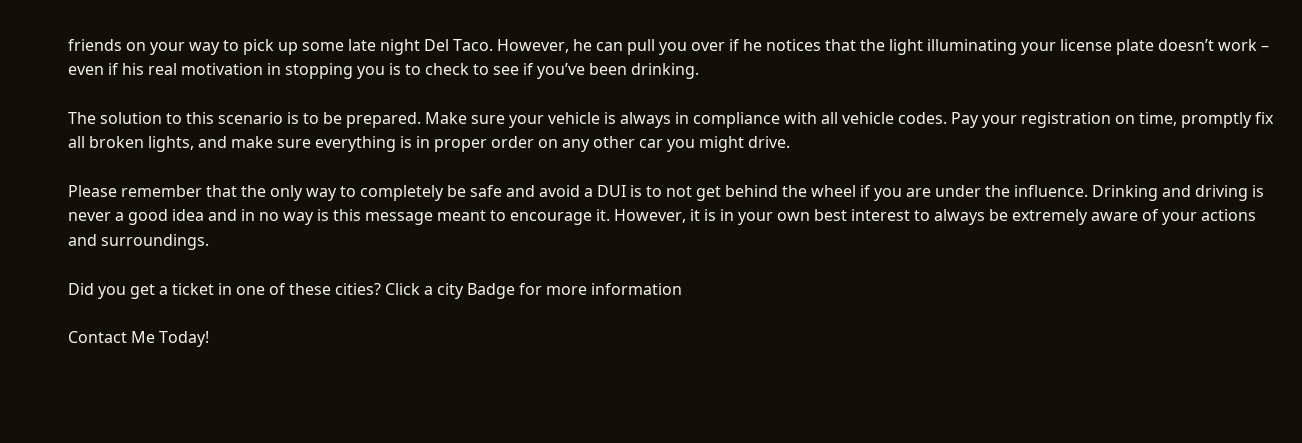friends on your way to pick up some late night Del Taco. However, he can pull you over if he notices that the light illuminating your license plate doesn’t work – even if his real motivation in stopping you is to check to see if you’ve been drinking.

The solution to this scenario is to be prepared. Make sure your vehicle is always in compliance with all vehicle codes. Pay your registration on time, promptly fix all broken lights, and make sure everything is in proper order on any other car you might drive.

Please remember that the only way to completely be safe and avoid a DUI is to not get behind the wheel if you are under the influence. Drinking and driving is never a good idea and in no way is this message meant to encourage it. However, it is in your own best interest to always be extremely aware of your actions and surroundings.

Did you get a ticket in one of these cities? Click a city Badge for more information

Contact Me Today!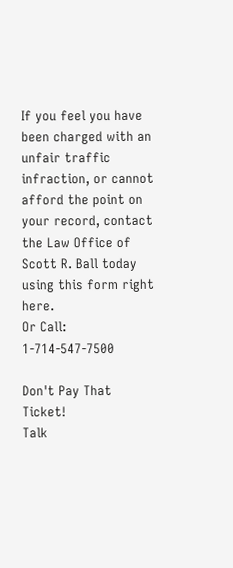If you feel you have been charged with an unfair traffic infraction, or cannot afford the point on your record, contact the Law Office of Scott R. Ball today using this form right here.
Or Call: 1-714-547-7500

Don't Pay That Ticket!
Talk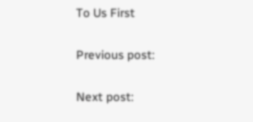To Us First

Previous post:

Next post: